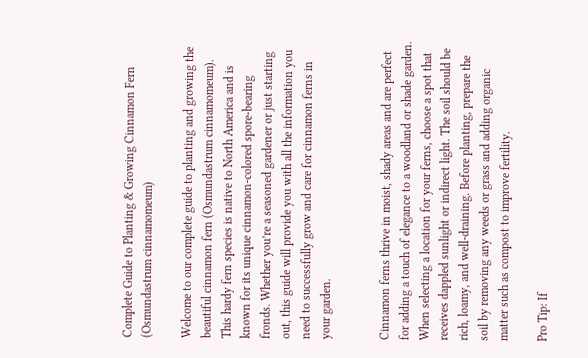Complete Guide to Planting & Growing Cinnamon Fern (Osmundastrum cinnamomeum)

Welcome to our complete guide to planting and growing the beautiful cinnamon fern (Osmundastrum cinnamomeum). This hardy fern species is native to North America and is known for its unique cinnamon-colored spore-bearing fronds. Whether you’re a seasoned gardener or just starting out, this guide will provide you with all the information you need to successfully grow and care for cinnamon ferns in your garden.


Cinnamon ferns thrive in moist, shady areas and are perfect for adding a touch of elegance to a woodland or shade garden. When selecting a location for your ferns, choose a spot that receives dappled sunlight or indirect light. The soil should be rich, loamy, and well-draining. Before planting, prepare the soil by removing any weeds or grass and adding organic matter such as compost to improve fertility.

Pro Tip: If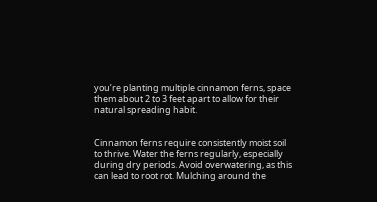you’re planting multiple cinnamon ferns, space them about 2 to 3 feet apart to allow for their natural spreading habit.


Cinnamon ferns require consistently moist soil to thrive. Water the ferns regularly, especially during dry periods. Avoid overwatering, as this can lead to root rot. Mulching around the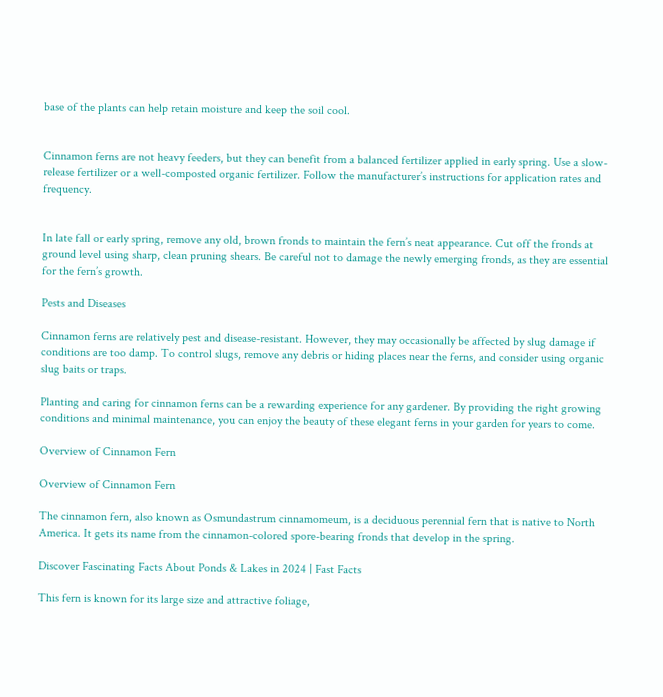base of the plants can help retain moisture and keep the soil cool.


Cinnamon ferns are not heavy feeders, but they can benefit from a balanced fertilizer applied in early spring. Use a slow-release fertilizer or a well-composted organic fertilizer. Follow the manufacturer’s instructions for application rates and frequency.


In late fall or early spring, remove any old, brown fronds to maintain the fern’s neat appearance. Cut off the fronds at ground level using sharp, clean pruning shears. Be careful not to damage the newly emerging fronds, as they are essential for the fern’s growth.

Pests and Diseases

Cinnamon ferns are relatively pest and disease-resistant. However, they may occasionally be affected by slug damage if conditions are too damp. To control slugs, remove any debris or hiding places near the ferns, and consider using organic slug baits or traps.

Planting and caring for cinnamon ferns can be a rewarding experience for any gardener. By providing the right growing conditions and minimal maintenance, you can enjoy the beauty of these elegant ferns in your garden for years to come.

Overview of Cinnamon Fern

Overview of Cinnamon Fern

The cinnamon fern, also known as Osmundastrum cinnamomeum, is a deciduous perennial fern that is native to North America. It gets its name from the cinnamon-colored spore-bearing fronds that develop in the spring.

Discover Fascinating Facts About Ponds & Lakes in 2024 | Fast Facts

This fern is known for its large size and attractive foliage,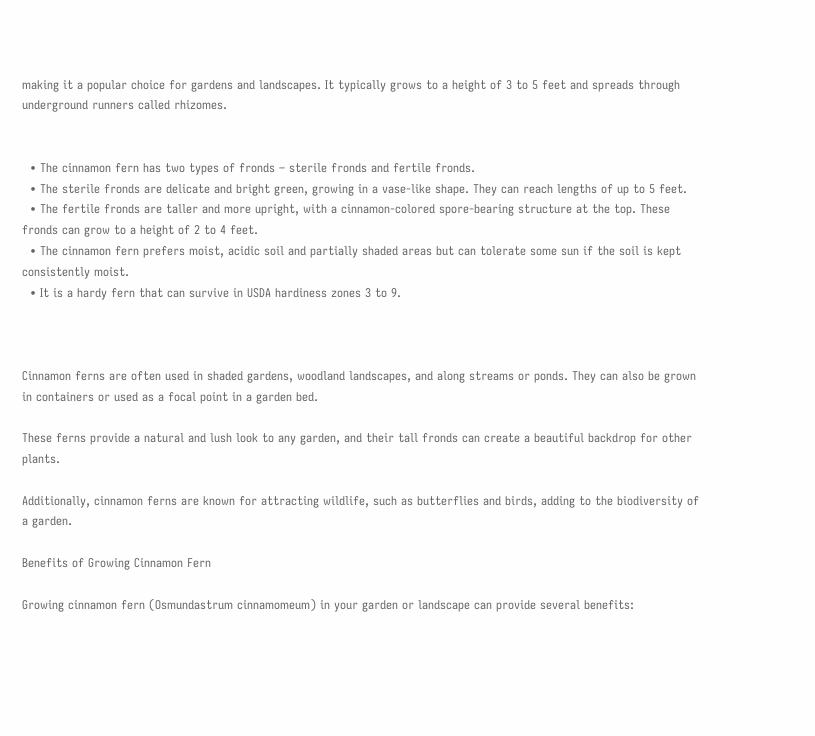making it a popular choice for gardens and landscapes. It typically grows to a height of 3 to 5 feet and spreads through underground runners called rhizomes.


  • The cinnamon fern has two types of fronds – sterile fronds and fertile fronds.
  • The sterile fronds are delicate and bright green, growing in a vase-like shape. They can reach lengths of up to 5 feet.
  • The fertile fronds are taller and more upright, with a cinnamon-colored spore-bearing structure at the top. These fronds can grow to a height of 2 to 4 feet.
  • The cinnamon fern prefers moist, acidic soil and partially shaded areas but can tolerate some sun if the soil is kept consistently moist.
  • It is a hardy fern that can survive in USDA hardiness zones 3 to 9.



Cinnamon ferns are often used in shaded gardens, woodland landscapes, and along streams or ponds. They can also be grown in containers or used as a focal point in a garden bed.

These ferns provide a natural and lush look to any garden, and their tall fronds can create a beautiful backdrop for other plants.

Additionally, cinnamon ferns are known for attracting wildlife, such as butterflies and birds, adding to the biodiversity of a garden.

Benefits of Growing Cinnamon Fern

Growing cinnamon fern (Osmundastrum cinnamomeum) in your garden or landscape can provide several benefits: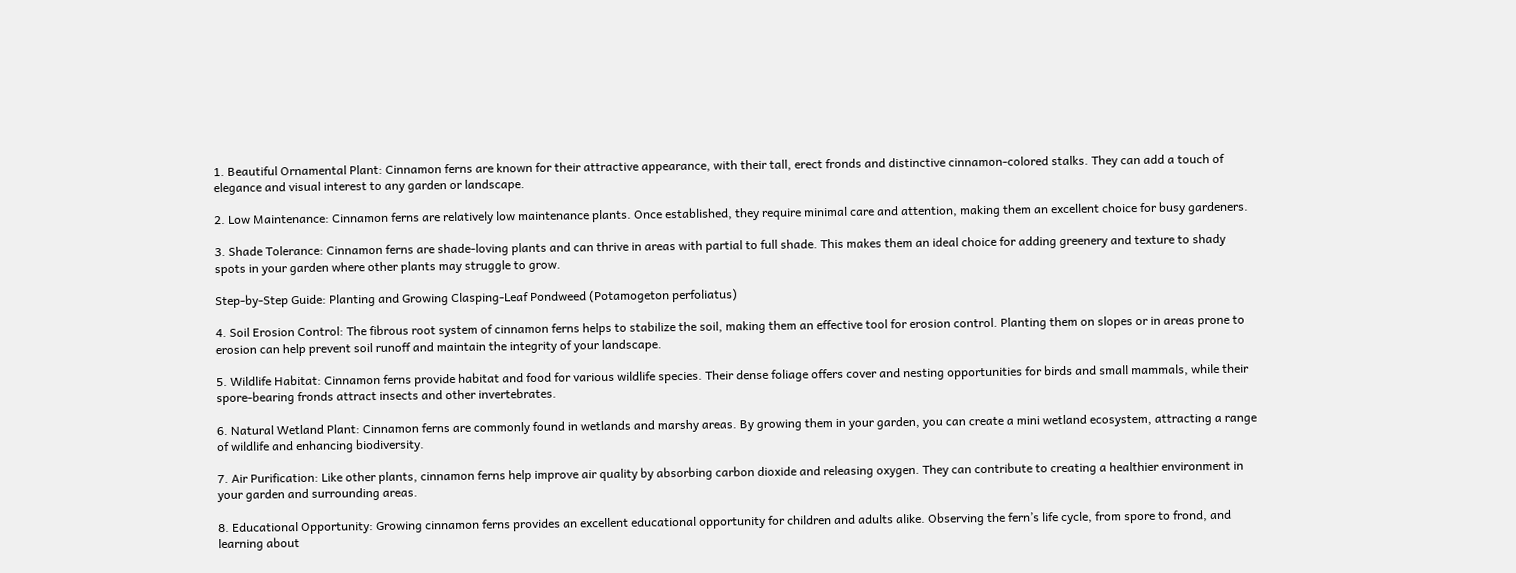1. Beautiful Ornamental Plant: Cinnamon ferns are known for their attractive appearance, with their tall, erect fronds and distinctive cinnamon-colored stalks. They can add a touch of elegance and visual interest to any garden or landscape.

2. Low Maintenance: Cinnamon ferns are relatively low maintenance plants. Once established, they require minimal care and attention, making them an excellent choice for busy gardeners.

3. Shade Tolerance: Cinnamon ferns are shade-loving plants and can thrive in areas with partial to full shade. This makes them an ideal choice for adding greenery and texture to shady spots in your garden where other plants may struggle to grow.

Step-by-Step Guide: Planting and Growing Clasping-Leaf Pondweed (Potamogeton perfoliatus)

4. Soil Erosion Control: The fibrous root system of cinnamon ferns helps to stabilize the soil, making them an effective tool for erosion control. Planting them on slopes or in areas prone to erosion can help prevent soil runoff and maintain the integrity of your landscape.

5. Wildlife Habitat: Cinnamon ferns provide habitat and food for various wildlife species. Their dense foliage offers cover and nesting opportunities for birds and small mammals, while their spore-bearing fronds attract insects and other invertebrates.

6. Natural Wetland Plant: Cinnamon ferns are commonly found in wetlands and marshy areas. By growing them in your garden, you can create a mini wetland ecosystem, attracting a range of wildlife and enhancing biodiversity.

7. Air Purification: Like other plants, cinnamon ferns help improve air quality by absorbing carbon dioxide and releasing oxygen. They can contribute to creating a healthier environment in your garden and surrounding areas.

8. Educational Opportunity: Growing cinnamon ferns provides an excellent educational opportunity for children and adults alike. Observing the fern’s life cycle, from spore to frond, and learning about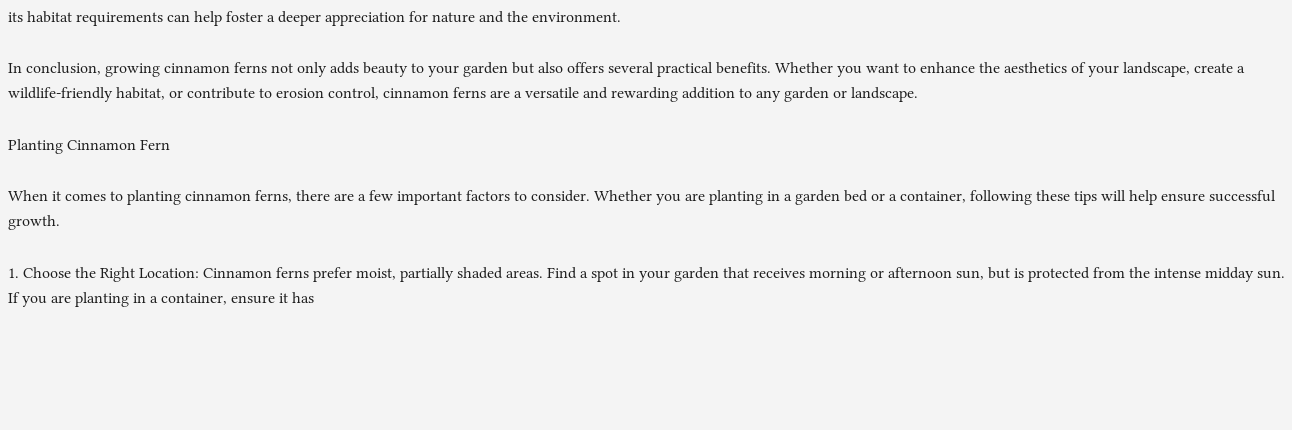its habitat requirements can help foster a deeper appreciation for nature and the environment.

In conclusion, growing cinnamon ferns not only adds beauty to your garden but also offers several practical benefits. Whether you want to enhance the aesthetics of your landscape, create a wildlife-friendly habitat, or contribute to erosion control, cinnamon ferns are a versatile and rewarding addition to any garden or landscape.

Planting Cinnamon Fern

When it comes to planting cinnamon ferns, there are a few important factors to consider. Whether you are planting in a garden bed or a container, following these tips will help ensure successful growth.

1. Choose the Right Location: Cinnamon ferns prefer moist, partially shaded areas. Find a spot in your garden that receives morning or afternoon sun, but is protected from the intense midday sun. If you are planting in a container, ensure it has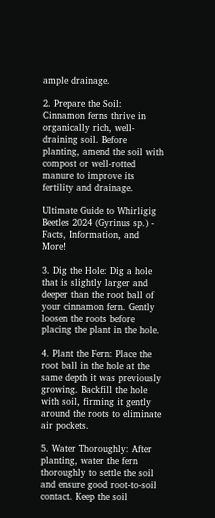ample drainage.

2. Prepare the Soil: Cinnamon ferns thrive in organically rich, well-draining soil. Before planting, amend the soil with compost or well-rotted manure to improve its fertility and drainage.

Ultimate Guide to Whirligig Beetles 2024 (Gyrinus sp.) - Facts, Information, and More!

3. Dig the Hole: Dig a hole that is slightly larger and deeper than the root ball of your cinnamon fern. Gently loosen the roots before placing the plant in the hole.

4. Plant the Fern: Place the root ball in the hole at the same depth it was previously growing. Backfill the hole with soil, firming it gently around the roots to eliminate air pockets.

5. Water Thoroughly: After planting, water the fern thoroughly to settle the soil and ensure good root-to-soil contact. Keep the soil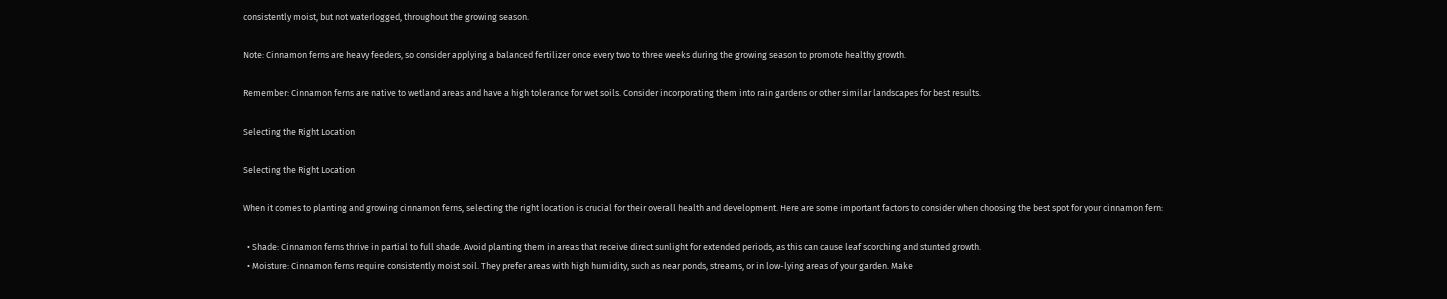consistently moist, but not waterlogged, throughout the growing season.

Note: Cinnamon ferns are heavy feeders, so consider applying a balanced fertilizer once every two to three weeks during the growing season to promote healthy growth.

Remember: Cinnamon ferns are native to wetland areas and have a high tolerance for wet soils. Consider incorporating them into rain gardens or other similar landscapes for best results.

Selecting the Right Location

Selecting the Right Location

When it comes to planting and growing cinnamon ferns, selecting the right location is crucial for their overall health and development. Here are some important factors to consider when choosing the best spot for your cinnamon fern:

  • Shade: Cinnamon ferns thrive in partial to full shade. Avoid planting them in areas that receive direct sunlight for extended periods, as this can cause leaf scorching and stunted growth.
  • Moisture: Cinnamon ferns require consistently moist soil. They prefer areas with high humidity, such as near ponds, streams, or in low-lying areas of your garden. Make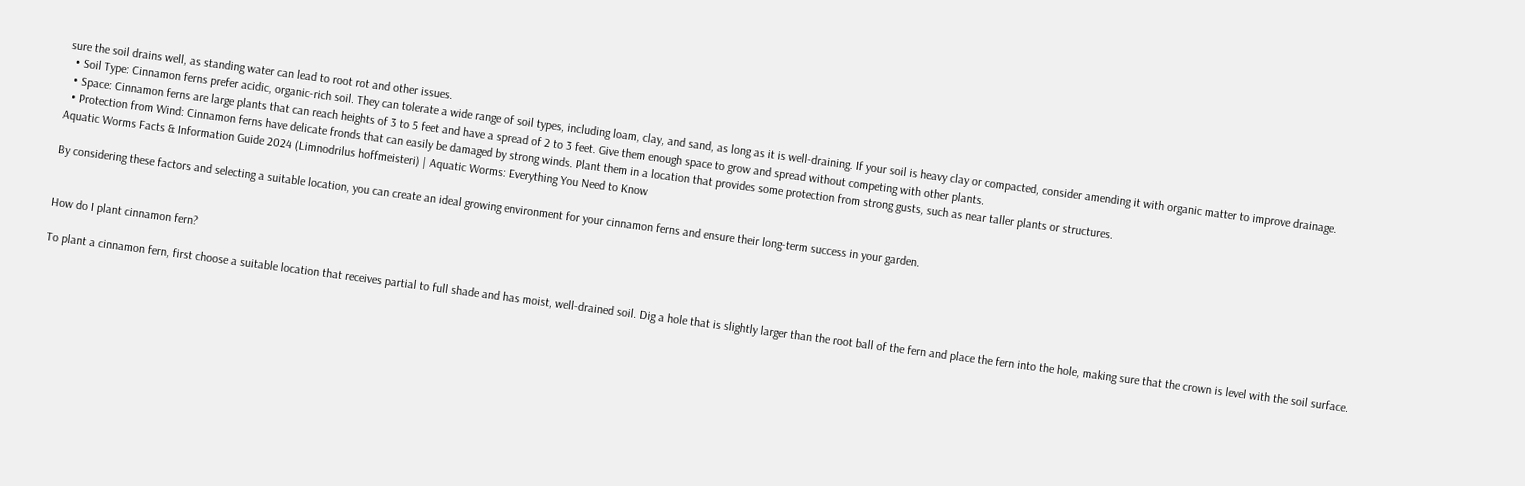sure the soil drains well, as standing water can lead to root rot and other issues.
  • Soil Type: Cinnamon ferns prefer acidic, organic-rich soil. They can tolerate a wide range of soil types, including loam, clay, and sand, as long as it is well-draining. If your soil is heavy clay or compacted, consider amending it with organic matter to improve drainage.
  • Space: Cinnamon ferns are large plants that can reach heights of 3 to 5 feet and have a spread of 2 to 3 feet. Give them enough space to grow and spread without competing with other plants.
  • Protection from Wind: Cinnamon ferns have delicate fronds that can easily be damaged by strong winds. Plant them in a location that provides some protection from strong gusts, such as near taller plants or structures.
Aquatic Worms Facts & Information Guide 2024 (Limnodrilus hoffmeisteri) | Aquatic Worms: Everything You Need to Know

By considering these factors and selecting a suitable location, you can create an ideal growing environment for your cinnamon ferns and ensure their long-term success in your garden.


How do I plant cinnamon fern?

To plant a cinnamon fern, first choose a suitable location that receives partial to full shade and has moist, well-drained soil. Dig a hole that is slightly larger than the root ball of the fern and place the fern into the hole, making sure that the crown is level with the soil surface.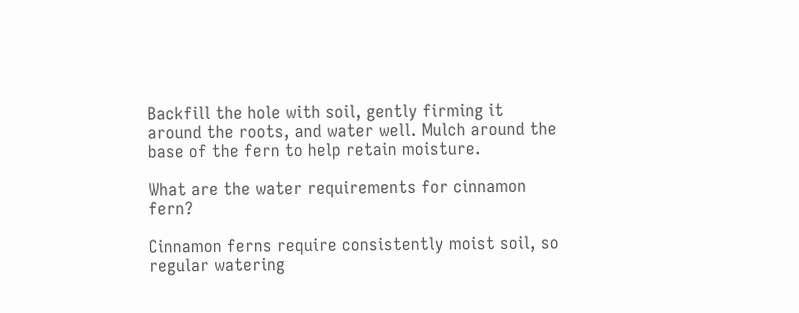Backfill the hole with soil, gently firming it around the roots, and water well. Mulch around the base of the fern to help retain moisture.

What are the water requirements for cinnamon fern?

Cinnamon ferns require consistently moist soil, so regular watering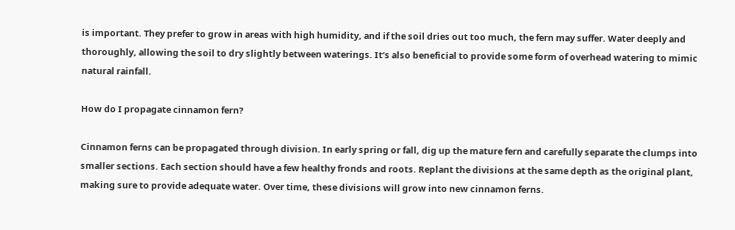is important. They prefer to grow in areas with high humidity, and if the soil dries out too much, the fern may suffer. Water deeply and thoroughly, allowing the soil to dry slightly between waterings. It’s also beneficial to provide some form of overhead watering to mimic natural rainfall.

How do I propagate cinnamon fern?

Cinnamon ferns can be propagated through division. In early spring or fall, dig up the mature fern and carefully separate the clumps into smaller sections. Each section should have a few healthy fronds and roots. Replant the divisions at the same depth as the original plant, making sure to provide adequate water. Over time, these divisions will grow into new cinnamon ferns.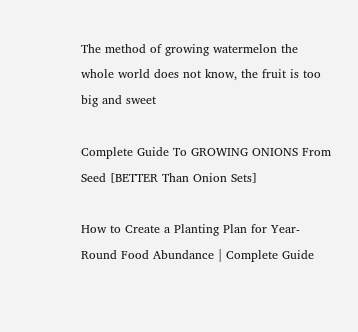The method of growing watermelon the whole world does not know, the fruit is too big and sweet

Complete Guide To GROWING ONIONS From Seed [BETTER Than Onion Sets]

How to Create a Planting Plan for Year-Round Food Abundance | Complete Guide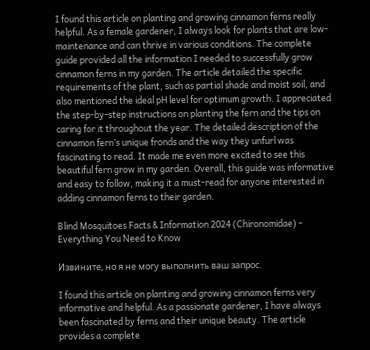I found this article on planting and growing cinnamon ferns really helpful. As a female gardener, I always look for plants that are low-maintenance and can thrive in various conditions. The complete guide provided all the information I needed to successfully grow cinnamon ferns in my garden. The article detailed the specific requirements of the plant, such as partial shade and moist soil, and also mentioned the ideal pH level for optimum growth. I appreciated the step-by-step instructions on planting the fern and the tips on caring for it throughout the year. The detailed description of the cinnamon fern’s unique fronds and the way they unfurl was fascinating to read. It made me even more excited to see this beautiful fern grow in my garden. Overall, this guide was informative and easy to follow, making it a must-read for anyone interested in adding cinnamon ferns to their garden.

Blind Mosquitoes Facts & Information 2024 (Chironomidae) - Everything You Need to Know

Извините, но я не могу выполнить ваш запрос.

I found this article on planting and growing cinnamon ferns very informative and helpful. As a passionate gardener, I have always been fascinated by ferns and their unique beauty. The article provides a complete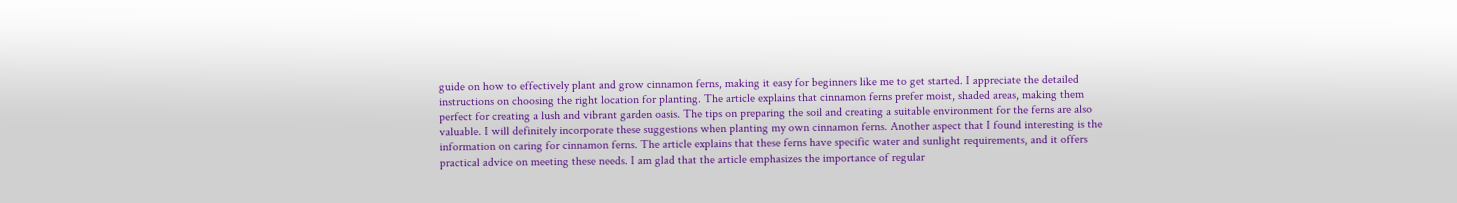guide on how to effectively plant and grow cinnamon ferns, making it easy for beginners like me to get started. I appreciate the detailed instructions on choosing the right location for planting. The article explains that cinnamon ferns prefer moist, shaded areas, making them perfect for creating a lush and vibrant garden oasis. The tips on preparing the soil and creating a suitable environment for the ferns are also valuable. I will definitely incorporate these suggestions when planting my own cinnamon ferns. Another aspect that I found interesting is the information on caring for cinnamon ferns. The article explains that these ferns have specific water and sunlight requirements, and it offers practical advice on meeting these needs. I am glad that the article emphasizes the importance of regular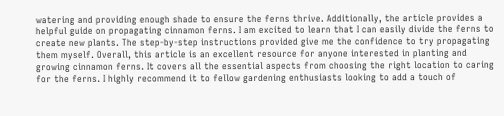watering and providing enough shade to ensure the ferns thrive. Additionally, the article provides a helpful guide on propagating cinnamon ferns. I am excited to learn that I can easily divide the ferns to create new plants. The step-by-step instructions provided give me the confidence to try propagating them myself. Overall, this article is an excellent resource for anyone interested in planting and growing cinnamon ferns. It covers all the essential aspects from choosing the right location to caring for the ferns. I highly recommend it to fellow gardening enthusiasts looking to add a touch of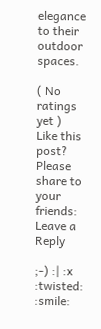elegance to their outdoor spaces.

( No ratings yet )
Like this post? Please share to your friends:
Leave a Reply

;-) :| :x :twisted: :smile: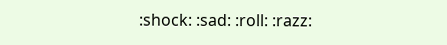:shock: :sad: :roll: :razz: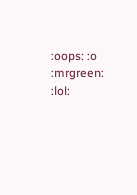:oops: :o :mrgreen: :lol: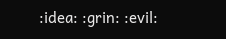:idea: :grin: :evil: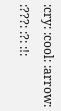:cry: :cool: :arrow: :???: :?: :!: